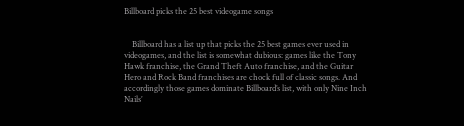Billboard picks the 25 best videogame songs


    Billboard has a list up that picks the 25 best games ever used in videogames, and the list is somewhat dubious: games like the Tony Hawk franchise, the Grand Theft Auto franchise, and the Guitar Hero and Rock Band franchises are chock full of classic songs. And accordingly those games dominate Billboard’s list, with only Nine Inch Nails’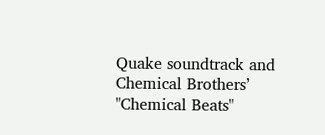Quake soundtrack and Chemical Brothers’ "Chemical Beats"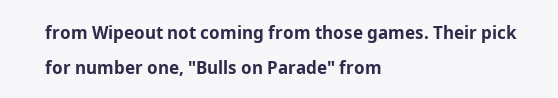from Wipeout not coming from those games. Their pick for number one, "Bulls on Parade" from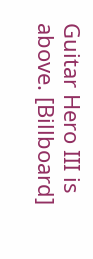Guitar Hero III is above. [Billboard]